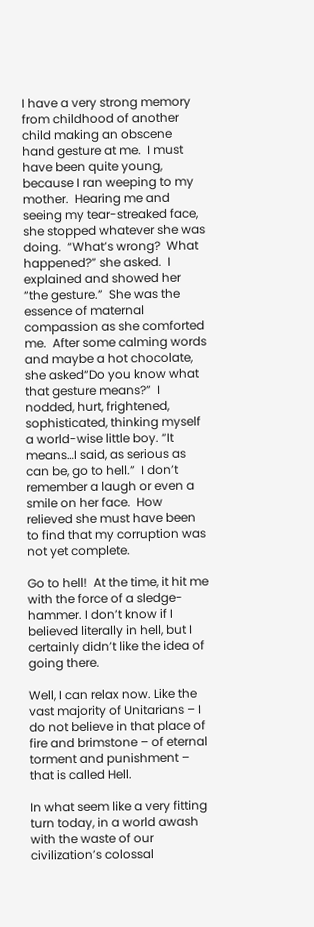I have a very strong memory from childhood of another child making an obscene hand gesture at me.  I must have been quite young, because I ran weeping to my mother.  Hearing me and seeing my tear-streaked face, she stopped whatever she was doing.  “What’s wrong?  What happened?” she asked.  I explained and showed her “the gesture.”  She was the essence of maternal compassion as she comforted me.  After some calming words and maybe a hot chocolate, she asked“Do you know what that gesture means?”  I nodded, hurt, frightened, sophisticated, thinking myself a world-wise little boy. “It means…I said, as serious as can be, go to hell.”  I don’t remember a laugh or even a smile on her face.  How relieved she must have been to find that my corruption was not yet complete.

Go to hell!  At the time, it hit me with the force of a sledge-hammer. I don’t know if I believed literally in hell, but I certainly didn’t like the idea of going there.

Well, I can relax now. Like the vast majority of Unitarians – I do not believe in that place of fire and brimstone – of eternal torment and punishment – that is called Hell.

In what seem like a very fitting turn today, in a world awash with the waste of our civilization’s colossal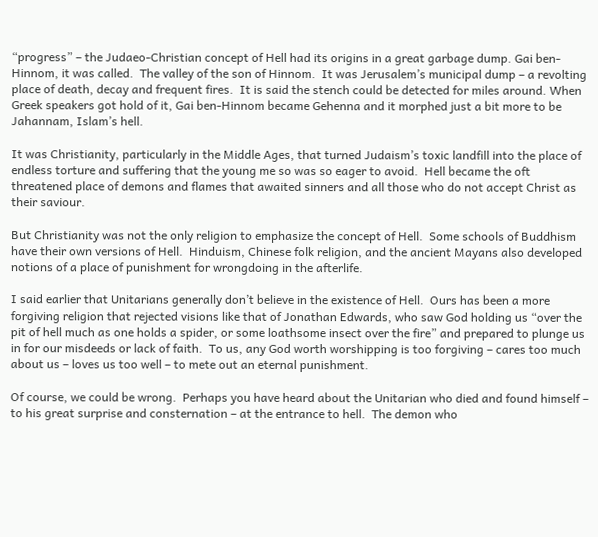“progress” – the Judaeo-Christian concept of Hell had its origins in a great garbage dump. Gai ben-Hinnom, it was called.  The valley of the son of Hinnom.  It was Jerusalem’s municipal dump – a revolting place of death, decay and frequent fires.  It is said the stench could be detected for miles around. When Greek speakers got hold of it, Gai ben-Hinnom became Gehenna and it morphed just a bit more to be Jahannam, Islam’s hell.

It was Christianity, particularly in the Middle Ages, that turned Judaism’s toxic landfill into the place of endless torture and suffering that the young me so was so eager to avoid.  Hell became the oft threatened place of demons and flames that awaited sinners and all those who do not accept Christ as their saviour.

But Christianity was not the only religion to emphasize the concept of Hell.  Some schools of Buddhism have their own versions of Hell.  Hinduism, Chinese folk religion, and the ancient Mayans also developed notions of a place of punishment for wrongdoing in the afterlife.

I said earlier that Unitarians generally don’t believe in the existence of Hell.  Ours has been a more forgiving religion that rejected visions like that of Jonathan Edwards, who saw God holding us “over the pit of hell much as one holds a spider, or some loathsome insect over the fire” and prepared to plunge us in for our misdeeds or lack of faith.  To us, any God worth worshipping is too forgiving – cares too much about us – loves us too well – to mete out an eternal punishment.

Of course, we could be wrong.  Perhaps you have heard about the Unitarian who died and found himself – to his great surprise and consternation – at the entrance to hell.  The demon who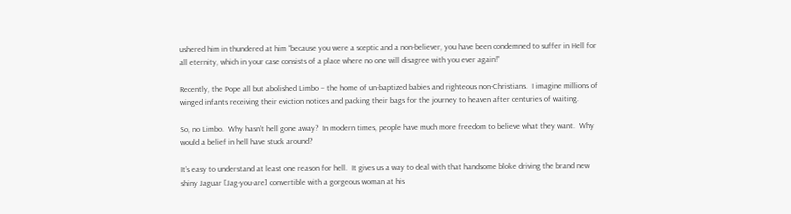ushered him in thundered at him “because you were a sceptic and a non-believer, you have been condemned to suffer in Hell for all eternity, which in your case consists of a place where no one will disagree with you ever again!”

Recently, the Pope all but abolished Limbo – the home of un-baptized babies and righteous non-Christians.  I imagine millions of winged infants receiving their eviction notices and packing their bags for the journey to heaven after centuries of waiting.

So, no Limbo.  Why hasn’t hell gone away?  In modern times, people have much more freedom to believe what they want.  Why would a belief in hell have stuck around?

It’s easy to understand at least one reason for hell.  It gives us a way to deal with that handsome bloke driving the brand new shiny Jaguar [Jag-you-are] convertible with a gorgeous woman at his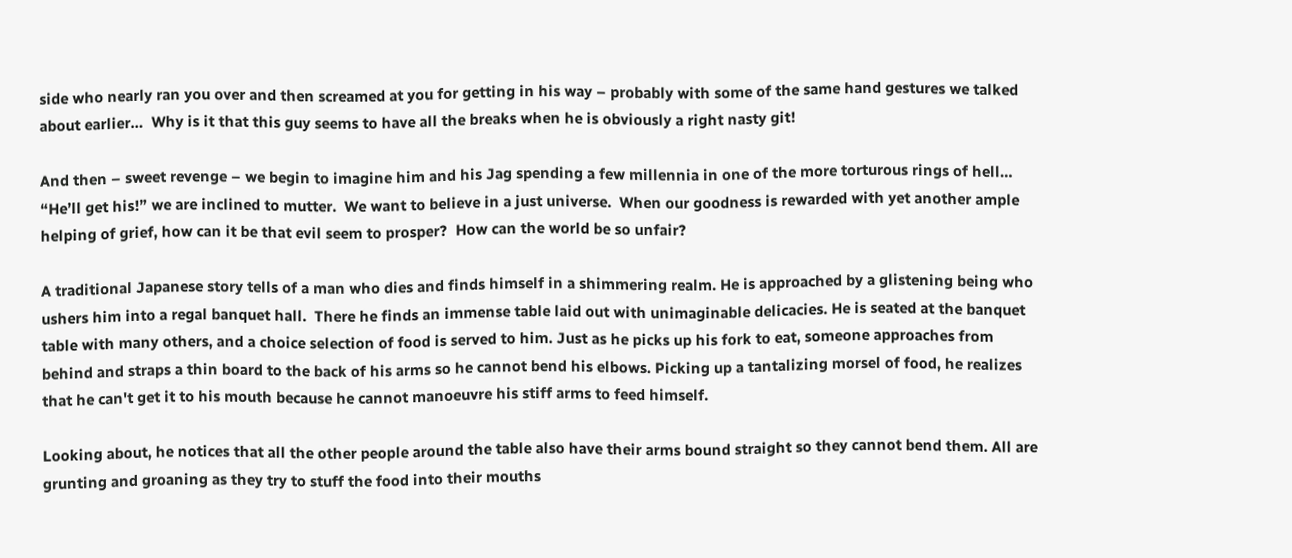side who nearly ran you over and then screamed at you for getting in his way – probably with some of the same hand gestures we talked about earlier…  Why is it that this guy seems to have all the breaks when he is obviously a right nasty git!

And then – sweet revenge – we begin to imagine him and his Jag spending a few millennia in one of the more torturous rings of hell… “He’ll get his!” we are inclined to mutter.  We want to believe in a just universe.  When our goodness is rewarded with yet another ample helping of grief, how can it be that evil seem to prosper?  How can the world be so unfair?

A traditional Japanese story tells of a man who dies and finds himself in a shimmering realm. He is approached by a glistening being who ushers him into a regal banquet hall.  There he finds an immense table laid out with unimaginable delicacies. He is seated at the banquet table with many others, and a choice selection of food is served to him. Just as he picks up his fork to eat, someone approaches from behind and straps a thin board to the back of his arms so he cannot bend his elbows. Picking up a tantalizing morsel of food, he realizes that he can't get it to his mouth because he cannot manoeuvre his stiff arms to feed himself.

Looking about, he notices that all the other people around the table also have their arms bound straight so they cannot bend them. All are grunting and groaning as they try to stuff the food into their mouths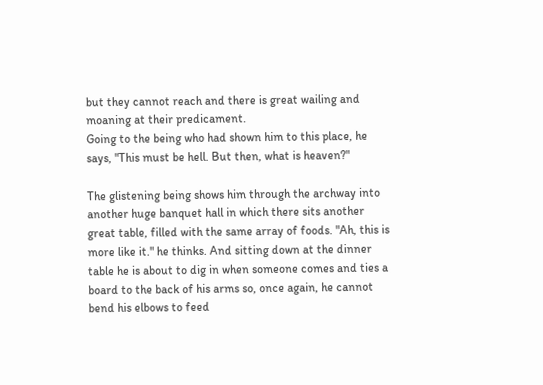but they cannot reach and there is great wailing and moaning at their predicament.
Going to the being who had shown him to this place, he says, "This must be hell. But then, what is heaven?"

The glistening being shows him through the archway into another huge banquet hall in which there sits another great table, filled with the same array of foods. "Ah, this is more like it." he thinks. And sitting down at the dinner table he is about to dig in when someone comes and ties a board to the back of his arms so, once again, he cannot bend his elbows to feed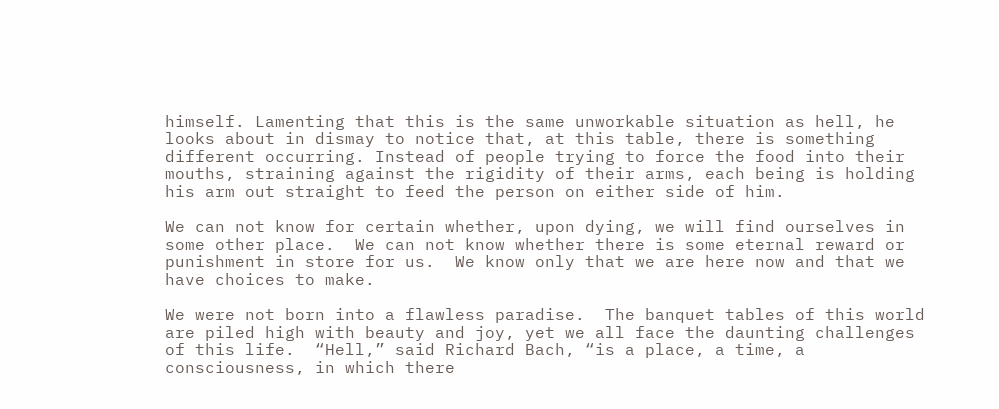himself. Lamenting that this is the same unworkable situation as hell, he looks about in dismay to notice that, at this table, there is something different occurring. Instead of people trying to force the food into their mouths, straining against the rigidity of their arms, each being is holding his arm out straight to feed the person on either side of him.

We can not know for certain whether, upon dying, we will find ourselves in some other place.  We can not know whether there is some eternal reward or punishment in store for us.  We know only that we are here now and that we have choices to make.

We were not born into a flawless paradise.  The banquet tables of this world are piled high with beauty and joy, yet we all face the daunting challenges of this life.  “Hell,” said Richard Bach, “is a place, a time, a consciousness, in which there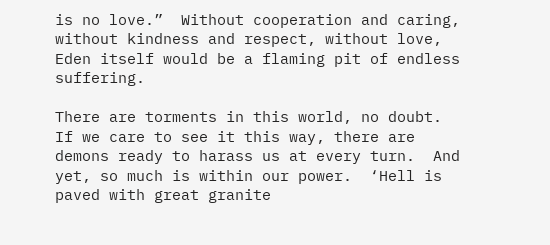is no love.”  Without cooperation and caring, without kindness and respect, without love, Eden itself would be a flaming pit of endless suffering.

There are torments in this world, no doubt.  If we care to see it this way, there are demons ready to harass us at every turn.  And yet, so much is within our power.  ‘Hell is paved with great granite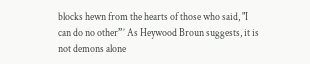blocks hewn from the hearts of those who said, "I can do no other”’ As Heywood Broun suggests, it is not demons alone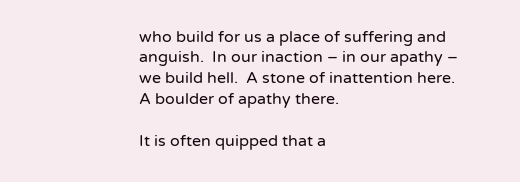who build for us a place of suffering and anguish.  In our inaction – in our apathy – we build hell.  A stone of inattention here. A boulder of apathy there.

It is often quipped that a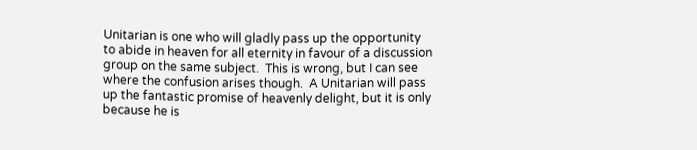Unitarian is one who will gladly pass up the opportunity to abide in heaven for all eternity in favour of a discussion group on the same subject.  This is wrong, but I can see where the confusion arises though.  A Unitarian will pass up the fantastic promise of heavenly delight, but it is only because he is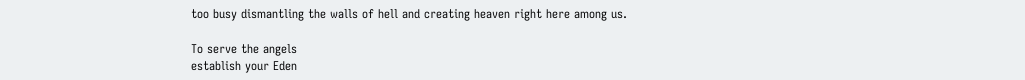too busy dismantling the walls of hell and creating heaven right here among us.

To serve the angels
establish your Eden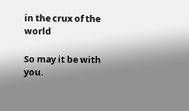in the crux of the world

So may it be with you.